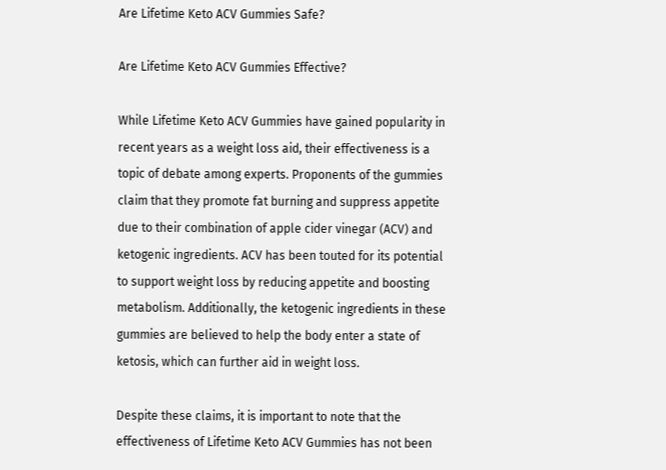Are Lifetime Keto ACV Gummies Safe?

Are Lifetime Keto ACV Gummies Effective?

While Lifetime Keto ACV Gummies have gained popularity in recent years as a weight loss aid, their effectiveness is a topic of debate among experts. Proponents of the gummies claim that they promote fat burning and suppress appetite due to their combination of apple cider vinegar (ACV) and ketogenic ingredients. ACV has been touted for its potential to support weight loss by reducing appetite and boosting metabolism. Additionally, the ketogenic ingredients in these gummies are believed to help the body enter a state of ketosis, which can further aid in weight loss.

Despite these claims, it is important to note that the effectiveness of Lifetime Keto ACV Gummies has not been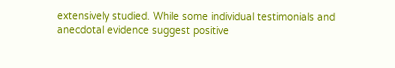extensively studied. While some individual testimonials and anecdotal evidence suggest positive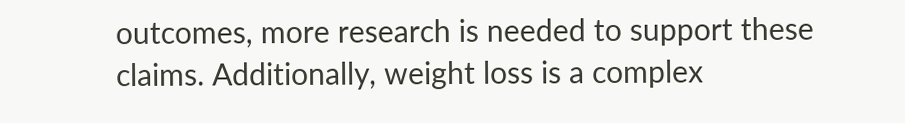outcomes, more research is needed to support these claims. Additionally, weight loss is a complex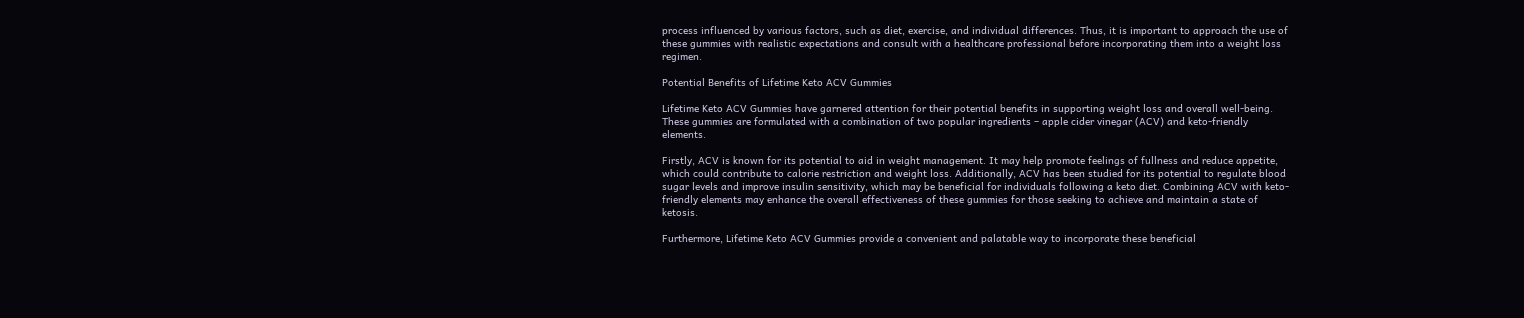process influenced by various factors, such as diet, exercise, and individual differences. Thus, it is important to approach the use of these gummies with realistic expectations and consult with a healthcare professional before incorporating them into a weight loss regimen.

Potential Benefits of Lifetime Keto ACV Gummies

Lifetime Keto ACV Gummies have garnered attention for their potential benefits in supporting weight loss and overall well-being. These gummies are formulated with a combination of two popular ingredients – apple cider vinegar (ACV) and keto-friendly elements.

Firstly, ACV is known for its potential to aid in weight management. It may help promote feelings of fullness and reduce appetite, which could contribute to calorie restriction and weight loss. Additionally, ACV has been studied for its potential to regulate blood sugar levels and improve insulin sensitivity, which may be beneficial for individuals following a keto diet. Combining ACV with keto-friendly elements may enhance the overall effectiveness of these gummies for those seeking to achieve and maintain a state of ketosis.

Furthermore, Lifetime Keto ACV Gummies provide a convenient and palatable way to incorporate these beneficial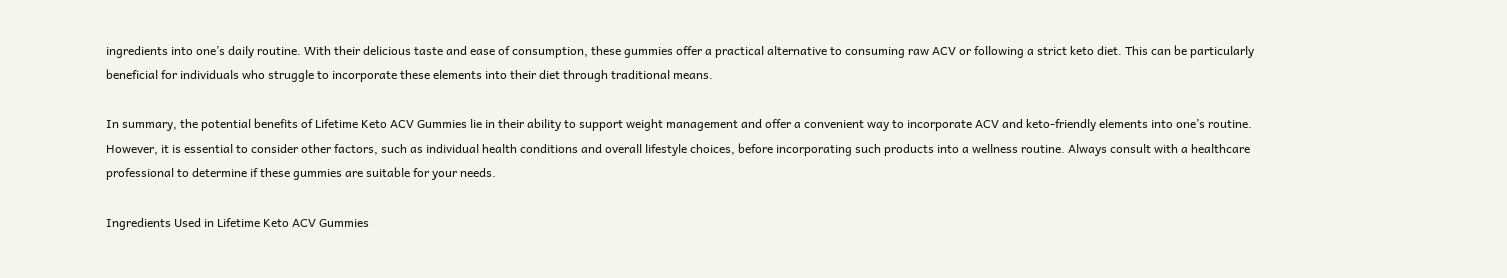ingredients into one’s daily routine. With their delicious taste and ease of consumption, these gummies offer a practical alternative to consuming raw ACV or following a strict keto diet. This can be particularly beneficial for individuals who struggle to incorporate these elements into their diet through traditional means.

In summary, the potential benefits of Lifetime Keto ACV Gummies lie in their ability to support weight management and offer a convenient way to incorporate ACV and keto-friendly elements into one’s routine. However, it is essential to consider other factors, such as individual health conditions and overall lifestyle choices, before incorporating such products into a wellness routine. Always consult with a healthcare professional to determine if these gummies are suitable for your needs.

Ingredients Used in Lifetime Keto ACV Gummies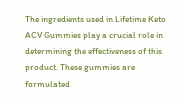The ingredients used in Lifetime Keto ACV Gummies play a crucial role in determining the effectiveness of this product. These gummies are formulated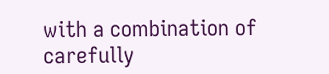with a combination of carefully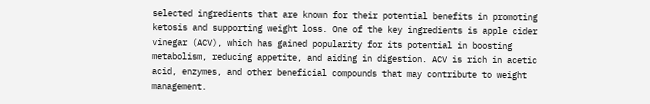selected ingredients that are known for their potential benefits in promoting ketosis and supporting weight loss. One of the key ingredients is apple cider vinegar (ACV), which has gained popularity for its potential in boosting metabolism, reducing appetite, and aiding in digestion. ACV is rich in acetic acid, enzymes, and other beneficial compounds that may contribute to weight management.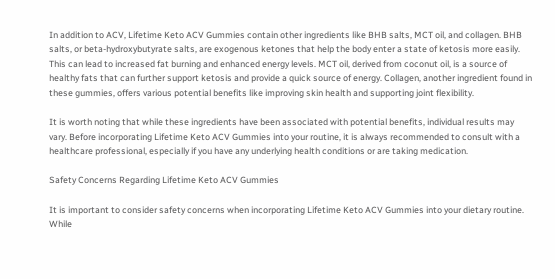In addition to ACV, Lifetime Keto ACV Gummies contain other ingredients like BHB salts, MCT oil, and collagen. BHB salts, or beta-hydroxybutyrate salts, are exogenous ketones that help the body enter a state of ketosis more easily. This can lead to increased fat burning and enhanced energy levels. MCT oil, derived from coconut oil, is a source of healthy fats that can further support ketosis and provide a quick source of energy. Collagen, another ingredient found in these gummies, offers various potential benefits like improving skin health and supporting joint flexibility.

It is worth noting that while these ingredients have been associated with potential benefits, individual results may vary. Before incorporating Lifetime Keto ACV Gummies into your routine, it is always recommended to consult with a healthcare professional, especially if you have any underlying health conditions or are taking medication.

Safety Concerns Regarding Lifetime Keto ACV Gummies

It is important to consider safety concerns when incorporating Lifetime Keto ACV Gummies into your dietary routine. While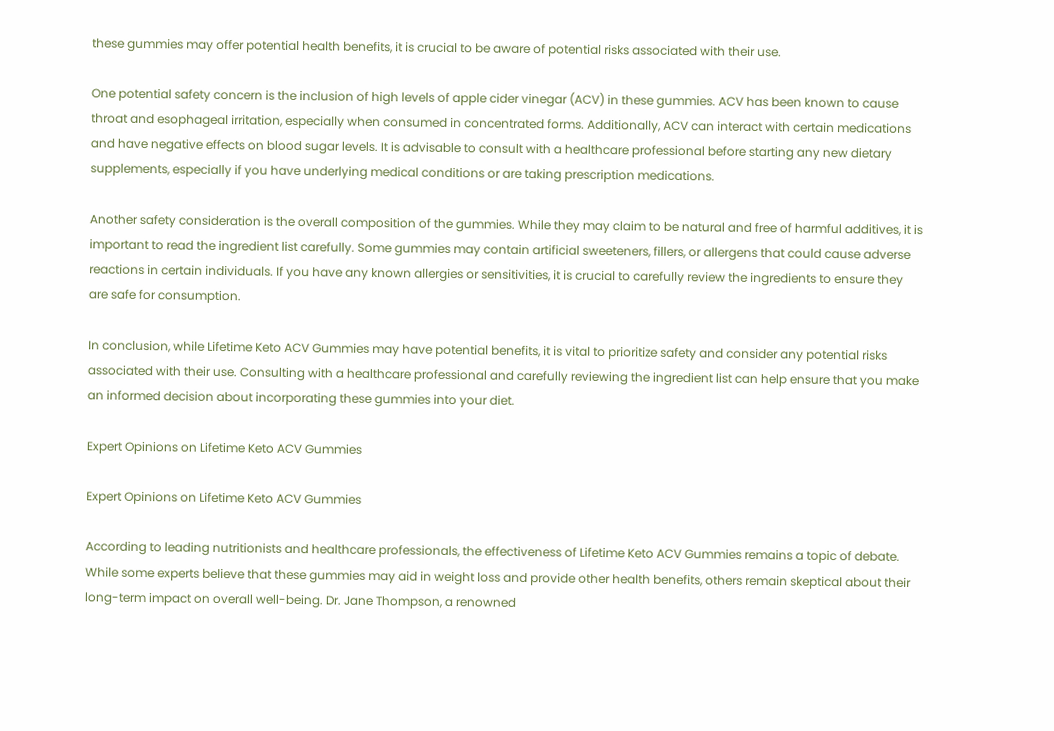these gummies may offer potential health benefits, it is crucial to be aware of potential risks associated with their use.

One potential safety concern is the inclusion of high levels of apple cider vinegar (ACV) in these gummies. ACV has been known to cause throat and esophageal irritation, especially when consumed in concentrated forms. Additionally, ACV can interact with certain medications and have negative effects on blood sugar levels. It is advisable to consult with a healthcare professional before starting any new dietary supplements, especially if you have underlying medical conditions or are taking prescription medications.

Another safety consideration is the overall composition of the gummies. While they may claim to be natural and free of harmful additives, it is important to read the ingredient list carefully. Some gummies may contain artificial sweeteners, fillers, or allergens that could cause adverse reactions in certain individuals. If you have any known allergies or sensitivities, it is crucial to carefully review the ingredients to ensure they are safe for consumption.

In conclusion, while Lifetime Keto ACV Gummies may have potential benefits, it is vital to prioritize safety and consider any potential risks associated with their use. Consulting with a healthcare professional and carefully reviewing the ingredient list can help ensure that you make an informed decision about incorporating these gummies into your diet.

Expert Opinions on Lifetime Keto ACV Gummies

Expert Opinions on Lifetime Keto ACV Gummies

According to leading nutritionists and healthcare professionals, the effectiveness of Lifetime Keto ACV Gummies remains a topic of debate. While some experts believe that these gummies may aid in weight loss and provide other health benefits, others remain skeptical about their long-term impact on overall well-being. Dr. Jane Thompson, a renowned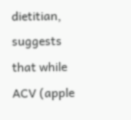dietitian, suggests that while ACV (apple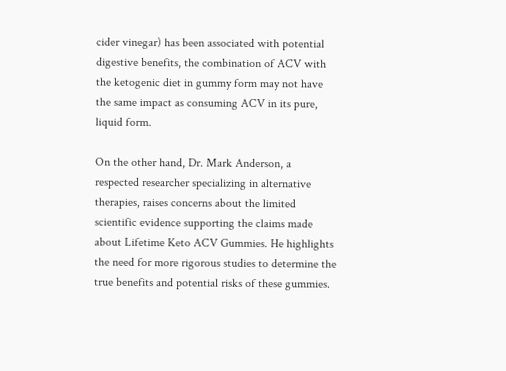cider vinegar) has been associated with potential digestive benefits, the combination of ACV with the ketogenic diet in gummy form may not have the same impact as consuming ACV in its pure, liquid form.

On the other hand, Dr. Mark Anderson, a respected researcher specializing in alternative therapies, raises concerns about the limited scientific evidence supporting the claims made about Lifetime Keto ACV Gummies. He highlights the need for more rigorous studies to determine the true benefits and potential risks of these gummies.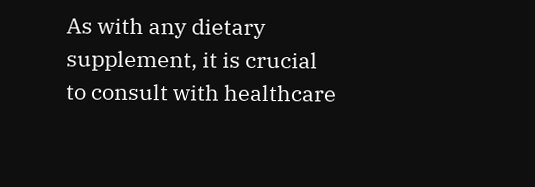As with any dietary supplement, it is crucial to consult with healthcare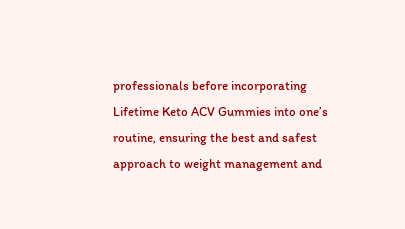professionals before incorporating Lifetime Keto ACV Gummies into one’s routine, ensuring the best and safest approach to weight management and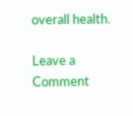overall health.

Leave a Comment